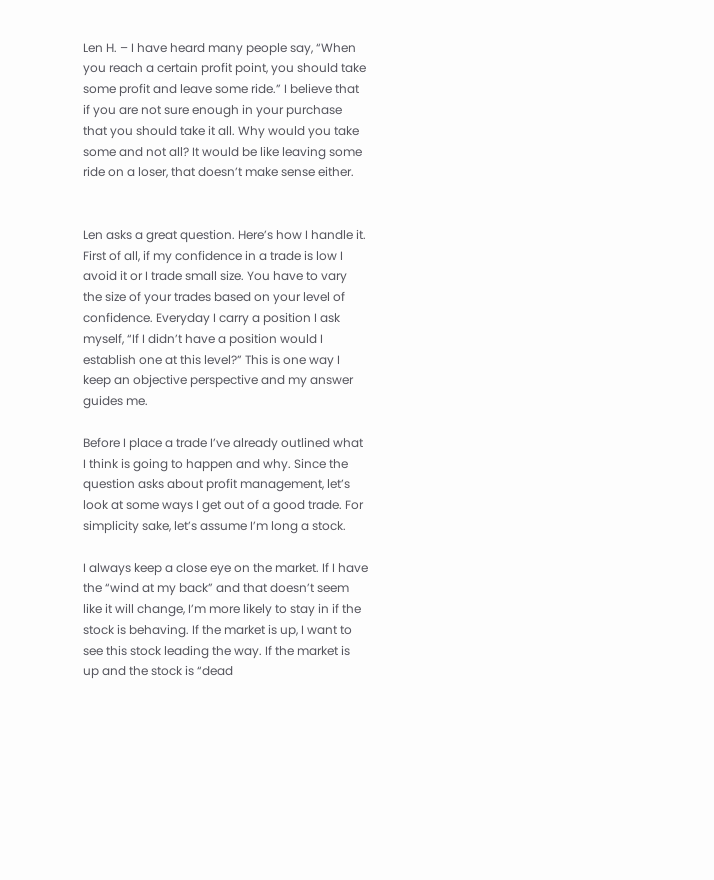Len H. – I have heard many people say, “When you reach a certain profit point, you should take some profit and leave some ride.” I believe that if you are not sure enough in your purchase that you should take it all. Why would you take some and not all? It would be like leaving some ride on a loser, that doesn’t make sense either.


Len asks a great question. Here’s how I handle it. First of all, if my confidence in a trade is low I avoid it or I trade small size. You have to vary the size of your trades based on your level of confidence. Everyday I carry a position I ask myself, “If I didn’t have a position would I establish one at this level?” This is one way I keep an objective perspective and my answer guides me.

Before I place a trade I’ve already outlined what I think is going to happen and why. Since the question asks about profit management, let’s look at some ways I get out of a good trade. For simplicity sake, let’s assume I’m long a stock.

I always keep a close eye on the market. If I have the “wind at my back” and that doesn’t seem like it will change, I’m more likely to stay in if the stock is behaving. If the market is up, I want to see this stock leading the way. If the market is up and the stock is “dead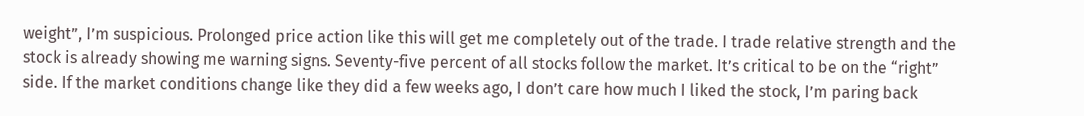weight”, I’m suspicious. Prolonged price action like this will get me completely out of the trade. I trade relative strength and the stock is already showing me warning signs. Seventy-five percent of all stocks follow the market. It’s critical to be on the “right” side. If the market conditions change like they did a few weeks ago, I don’t care how much I liked the stock, I’m paring back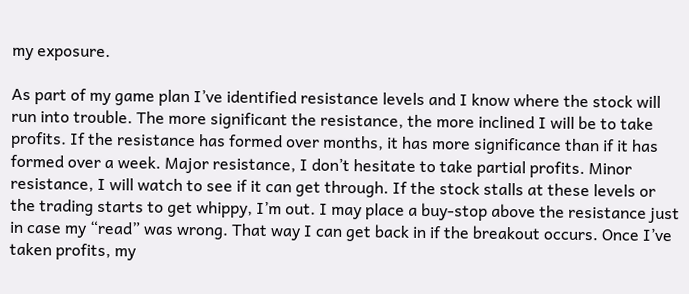my exposure.

As part of my game plan I’ve identified resistance levels and I know where the stock will run into trouble. The more significant the resistance, the more inclined I will be to take profits. If the resistance has formed over months, it has more significance than if it has formed over a week. Major resistance, I don’t hesitate to take partial profits. Minor resistance, I will watch to see if it can get through. If the stock stalls at these levels or the trading starts to get whippy, I’m out. I may place a buy-stop above the resistance just in case my “read” was wrong. That way I can get back in if the breakout occurs. Once I’ve taken profits, my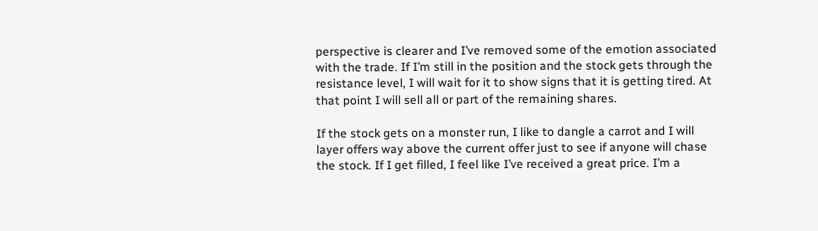perspective is clearer and I’ve removed some of the emotion associated with the trade. If I’m still in the position and the stock gets through the resistance level, I will wait for it to show signs that it is getting tired. At that point I will sell all or part of the remaining shares.

If the stock gets on a monster run, I like to dangle a carrot and I will layer offers way above the current offer just to see if anyone will chase the stock. If I get filled, I feel like I’ve received a great price. I’m a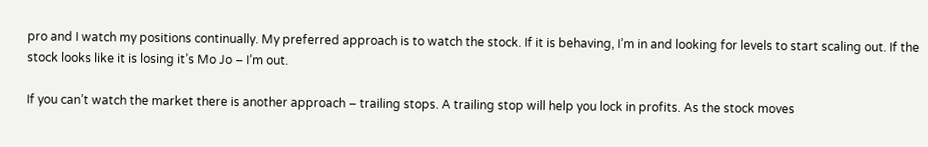pro and I watch my positions continually. My preferred approach is to watch the stock. If it is behaving, I’m in and looking for levels to start scaling out. If the stock looks like it is losing it’s Mo Jo – I’m out.

If you can’t watch the market there is another approach – trailing stops. A trailing stop will help you lock in profits. As the stock moves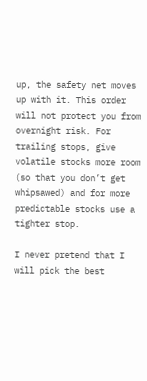up, the safety net moves up with it. This order will not protect you from overnight risk. For trailing stops, give volatile stocks more room (so that you don’t get whipsawed) and for more predictable stocks use a tighter stop.

I never pretend that I will pick the best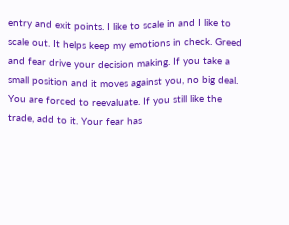entry and exit points. I like to scale in and I like to scale out. It helps keep my emotions in check. Greed and fear drive your decision making. If you take a small position and it moves against you, no big deal. You are forced to reevaluate. If you still like the trade, add to it. Your fear has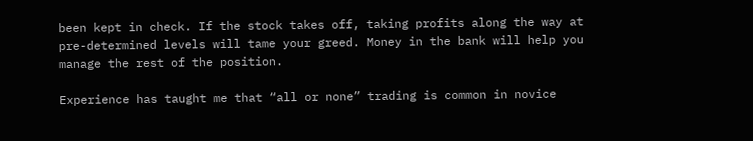been kept in check. If the stock takes off, taking profits along the way at pre-determined levels will tame your greed. Money in the bank will help you manage the rest of the position.

Experience has taught me that “all or none” trading is common in novice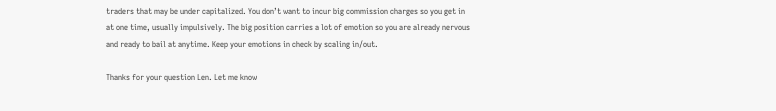traders that may be under capitalized. You don’t want to incur big commission charges so you get in at one time, usually impulsively. The big position carries a lot of emotion so you are already nervous and ready to bail at anytime. Keep your emotions in check by scaling in/out.

Thanks for your question Len. Let me know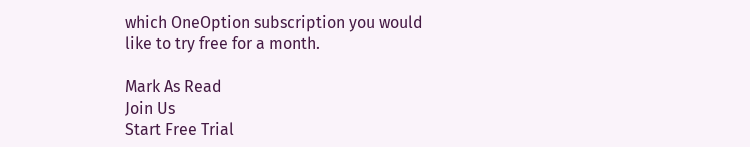which OneOption subscription you would like to try free for a month.

Mark As Read
Join Us
Start Free Trial